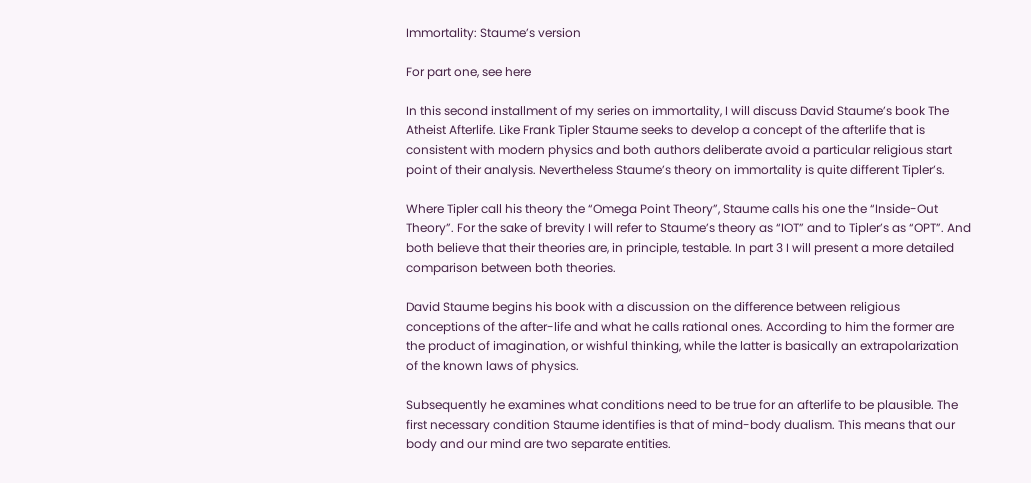Immortality: Staume’s version

For part one, see here

In this second installment of my series on immortality, I will discuss David Staume’s book The Atheist Afterlife. Like Frank Tipler Staume seeks to develop a concept of the afterlife that is consistent with modern physics and both authors deliberate avoid a particular religious start point of their analysis. Nevertheless Staume’s theory on immortality is quite different Tipler’s.

Where Tipler call his theory the “Omega Point Theory”, Staume calls his one the “Inside-Out Theory”. For the sake of brevity I will refer to Staume’s theory as “IOT” and to Tipler’s as “OPT”. And both believe that their theories are, in principle, testable. In part 3 I will present a more detailed comparison between both theories.

David Staume begins his book with a discussion on the difference between religious conceptions of the after-life and what he calls rational ones. According to him the former are the product of imagination, or wishful thinking, while the latter is basically an extrapolarization of the known laws of physics.

Subsequently he examines what conditions need to be true for an afterlife to be plausible. The first necessary condition Staume identifies is that of mind-body dualism. This means that our body and our mind are two separate entities.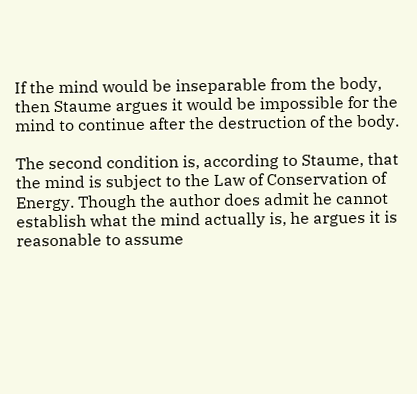If the mind would be inseparable from the body, then Staume argues it would be impossible for the mind to continue after the destruction of the body.

The second condition is, according to Staume, that the mind is subject to the Law of Conservation of Energy. Though the author does admit he cannot establish what the mind actually is, he argues it is reasonable to assume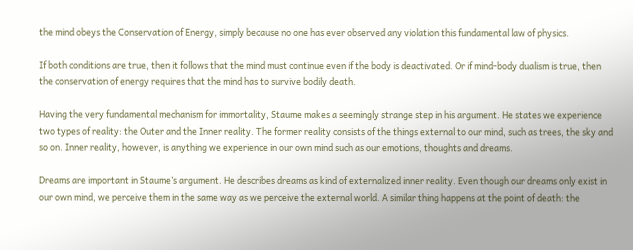the mind obeys the Conservation of Energy, simply because no one has ever observed any violation this fundamental law of physics.

If both conditions are true, then it follows that the mind must continue even if the body is deactivated. Or if mind-body dualism is true, then the conservation of energy requires that the mind has to survive bodily death.

Having the very fundamental mechanism for immortality, Staume makes a seemingly strange step in his argument. He states we experience two types of reality: the Outer and the Inner reality. The former reality consists of the things external to our mind, such as trees, the sky and so on. Inner reality, however, is anything we experience in our own mind such as our emotions, thoughts and dreams.

Dreams are important in Staume’s argument. He describes dreams as kind of externalized inner reality. Even though our dreams only exist in our own mind, we perceive them in the same way as we perceive the external world. A similar thing happens at the point of death: the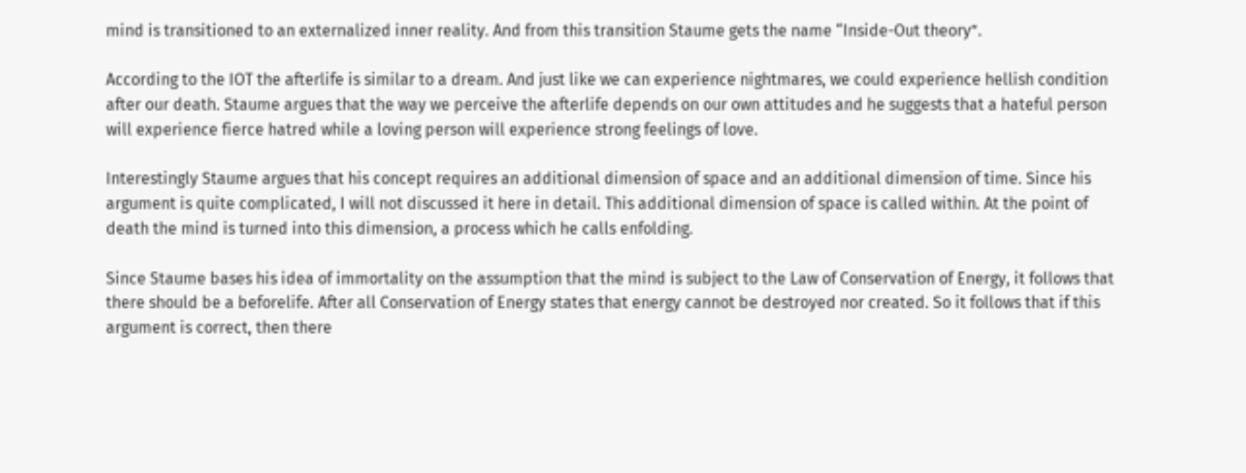mind is transitioned to an externalized inner reality. And from this transition Staume gets the name “Inside-Out theory”.

According to the IOT the afterlife is similar to a dream. And just like we can experience nightmares, we could experience hellish condition after our death. Staume argues that the way we perceive the afterlife depends on our own attitudes and he suggests that a hateful person will experience fierce hatred while a loving person will experience strong feelings of love.

Interestingly Staume argues that his concept requires an additional dimension of space and an additional dimension of time. Since his argument is quite complicated, I will not discussed it here in detail. This additional dimension of space is called within. At the point of death the mind is turned into this dimension, a process which he calls enfolding.

Since Staume bases his idea of immortality on the assumption that the mind is subject to the Law of Conservation of Energy, it follows that there should be a beforelife. After all Conservation of Energy states that energy cannot be destroyed nor created. So it follows that if this argument is correct, then there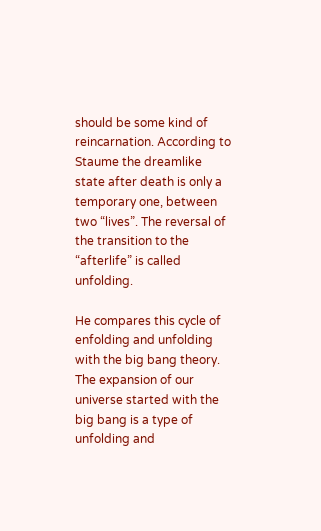should be some kind of reincarnation. According to Staume the dreamlike state after death is only a temporary one, between two “lives”. The reversal of the transition to the “afterlife” is called unfolding.

He compares this cycle of enfolding and unfolding with the big bang theory. The expansion of our universe started with the big bang is a type of unfolding and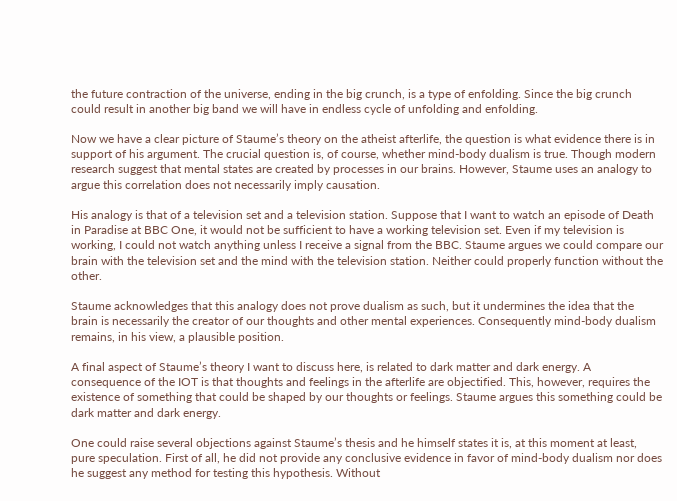the future contraction of the universe, ending in the big crunch, is a type of enfolding. Since the big crunch could result in another big band we will have in endless cycle of unfolding and enfolding.

Now we have a clear picture of Staume’s theory on the atheist afterlife, the question is what evidence there is in support of his argument. The crucial question is, of course, whether mind-body dualism is true. Though modern research suggest that mental states are created by processes in our brains. However, Staume uses an analogy to argue this correlation does not necessarily imply causation.

His analogy is that of a television set and a television station. Suppose that I want to watch an episode of Death in Paradise at BBC One, it would not be sufficient to have a working television set. Even if my television is working, I could not watch anything unless I receive a signal from the BBC. Staume argues we could compare our brain with the television set and the mind with the television station. Neither could properly function without the other.

Staume acknowledges that this analogy does not prove dualism as such, but it undermines the idea that the brain is necessarily the creator of our thoughts and other mental experiences. Consequently mind-body dualism remains, in his view, a plausible position.

A final aspect of Staume’s theory I want to discuss here, is related to dark matter and dark energy. A consequence of the IOT is that thoughts and feelings in the afterlife are objectified. This, however, requires the existence of something that could be shaped by our thoughts or feelings. Staume argues this something could be dark matter and dark energy.

One could raise several objections against Staume’s thesis and he himself states it is, at this moment at least, pure speculation. First of all, he did not provide any conclusive evidence in favor of mind-body dualism nor does he suggest any method for testing this hypothesis. Without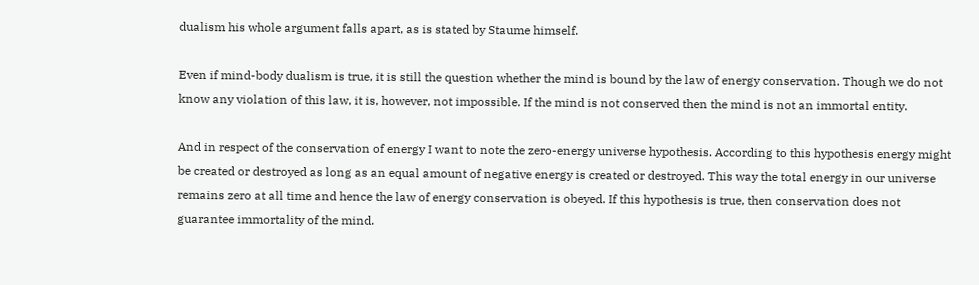dualism his whole argument falls apart, as is stated by Staume himself.

Even if mind-body dualism is true, it is still the question whether the mind is bound by the law of energy conservation. Though we do not know any violation of this law, it is, however, not impossible. If the mind is not conserved then the mind is not an immortal entity.

And in respect of the conservation of energy I want to note the zero-energy universe hypothesis. According to this hypothesis energy might be created or destroyed as long as an equal amount of negative energy is created or destroyed. This way the total energy in our universe remains zero at all time and hence the law of energy conservation is obeyed. If this hypothesis is true, then conservation does not guarantee immortality of the mind.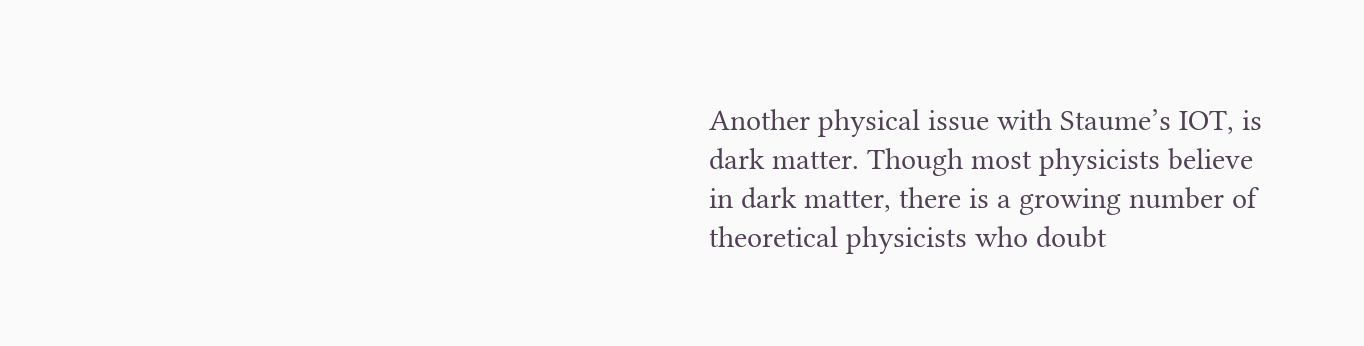Another physical issue with Staume’s IOT, is dark matter. Though most physicists believe in dark matter, there is a growing number of theoretical physicists who doubt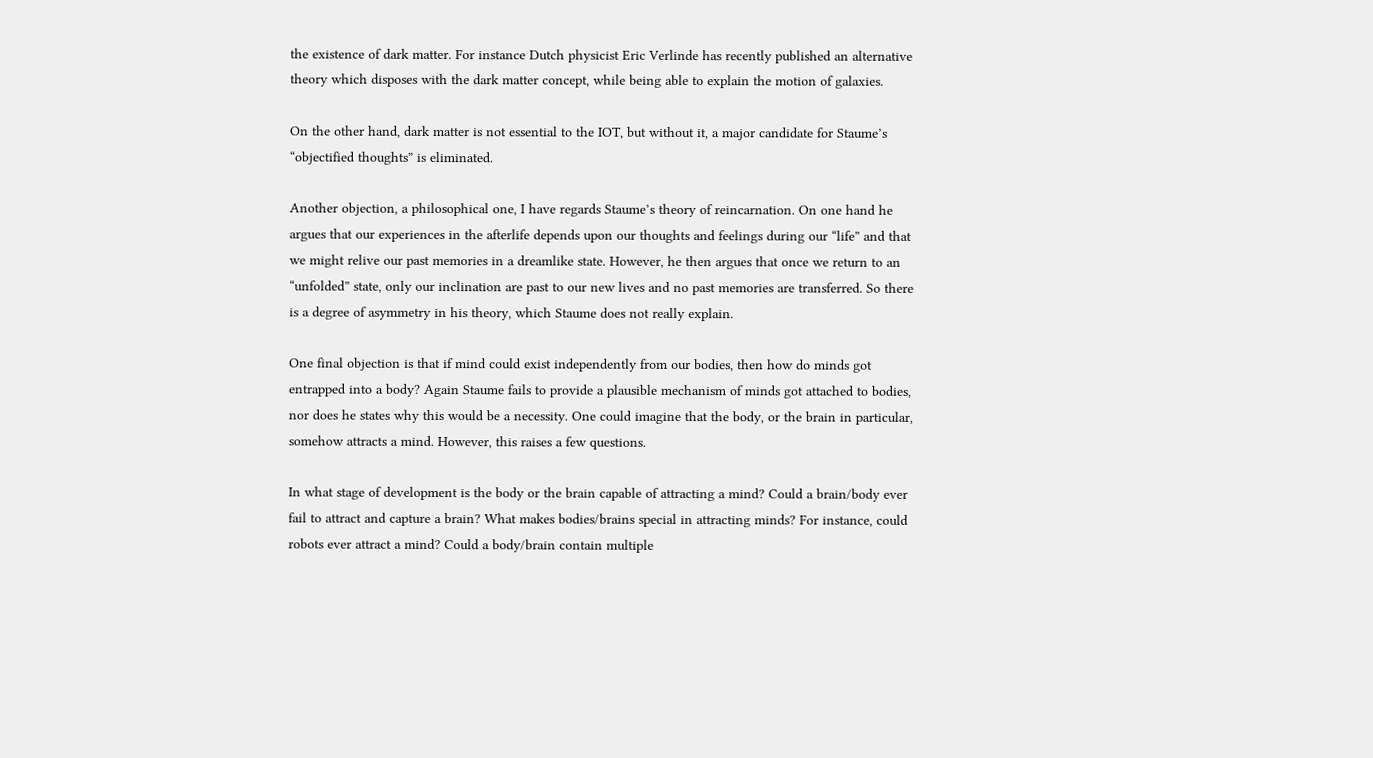the existence of dark matter. For instance Dutch physicist Eric Verlinde has recently published an alternative theory which disposes with the dark matter concept, while being able to explain the motion of galaxies.

On the other hand, dark matter is not essential to the IOT, but without it, a major candidate for Staume’s “objectified thoughts” is eliminated.

Another objection, a philosophical one, I have regards Staume’s theory of reincarnation. On one hand he argues that our experiences in the afterlife depends upon our thoughts and feelings during our “life” and that we might relive our past memories in a dreamlike state. However, he then argues that once we return to an “unfolded” state, only our inclination are past to our new lives and no past memories are transferred. So there is a degree of asymmetry in his theory, which Staume does not really explain.

One final objection is that if mind could exist independently from our bodies, then how do minds got entrapped into a body? Again Staume fails to provide a plausible mechanism of minds got attached to bodies, nor does he states why this would be a necessity. One could imagine that the body, or the brain in particular, somehow attracts a mind. However, this raises a few questions.

In what stage of development is the body or the brain capable of attracting a mind? Could a brain/body ever fail to attract and capture a brain? What makes bodies/brains special in attracting minds? For instance, could robots ever attract a mind? Could a body/brain contain multiple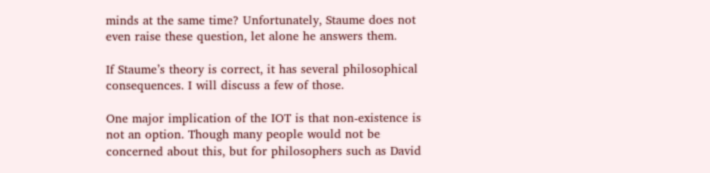minds at the same time? Unfortunately, Staume does not even raise these question, let alone he answers them.

If Staume’s theory is correct, it has several philosophical consequences. I will discuss a few of those.

One major implication of the IOT is that non-existence is not an option. Though many people would not be concerned about this, but for philosophers such as David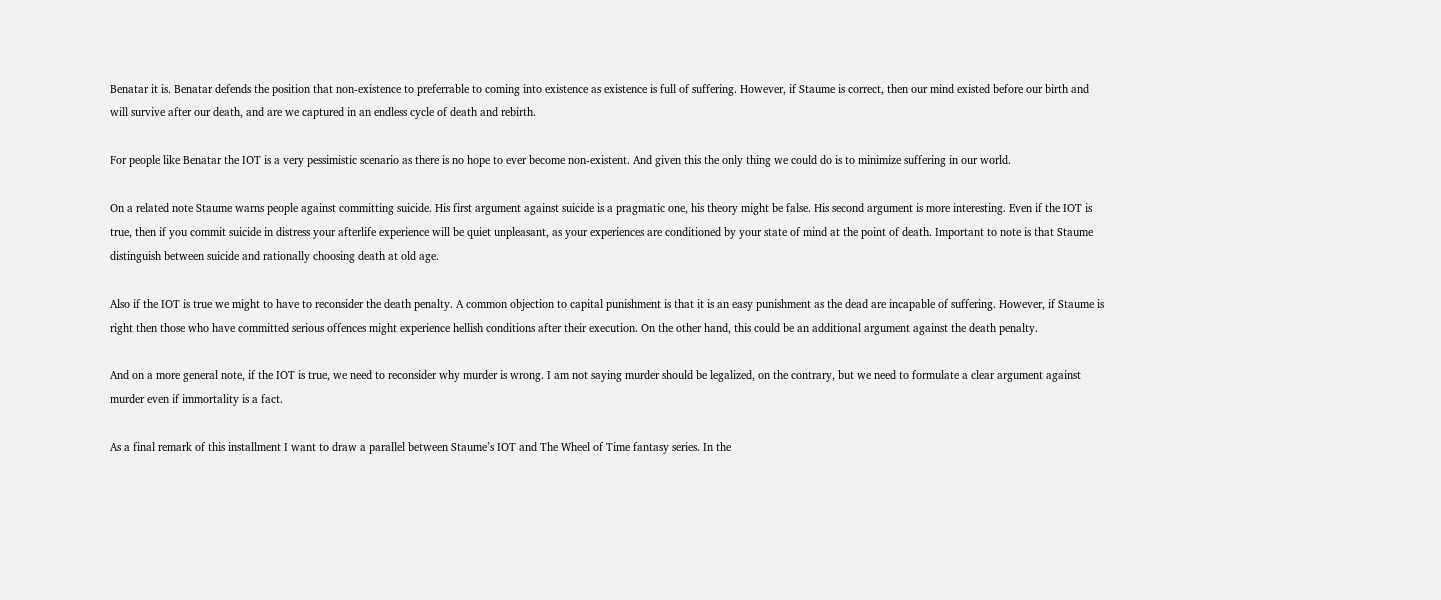Benatar it is. Benatar defends the position that non-existence to preferrable to coming into existence as existence is full of suffering. However, if Staume is correct, then our mind existed before our birth and will survive after our death, and are we captured in an endless cycle of death and rebirth.

For people like Benatar the IOT is a very pessimistic scenario as there is no hope to ever become non-existent. And given this the only thing we could do is to minimize suffering in our world.

On a related note Staume warns people against committing suicide. His first argument against suicide is a pragmatic one, his theory might be false. His second argument is more interesting. Even if the IOT is true, then if you commit suicide in distress your afterlife experience will be quiet unpleasant, as your experiences are conditioned by your state of mind at the point of death. Important to note is that Staume distinguish between suicide and rationally choosing death at old age.

Also if the IOT is true we might to have to reconsider the death penalty. A common objection to capital punishment is that it is an easy punishment as the dead are incapable of suffering. However, if Staume is right then those who have committed serious offences might experience hellish conditions after their execution. On the other hand, this could be an additional argument against the death penalty.

And on a more general note, if the IOT is true, we need to reconsider why murder is wrong. I am not saying murder should be legalized, on the contrary, but we need to formulate a clear argument against murder even if immortality is a fact.

As a final remark of this installment I want to draw a parallel between Staume’s IOT and The Wheel of Time fantasy series. In the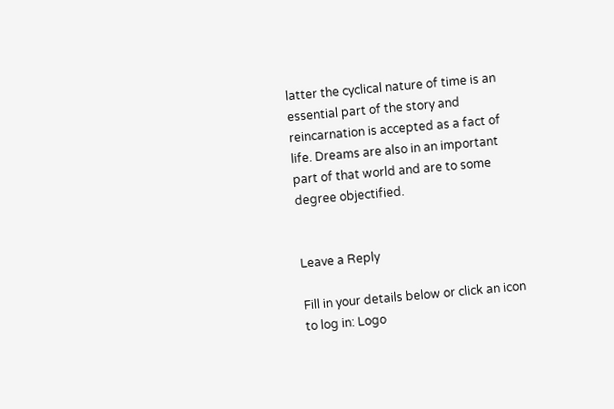latter the cyclical nature of time is an essential part of the story and reincarnation is accepted as a fact of life. Dreams are also in an important part of that world and are to some degree objectified.


Leave a Reply

Fill in your details below or click an icon to log in: Logo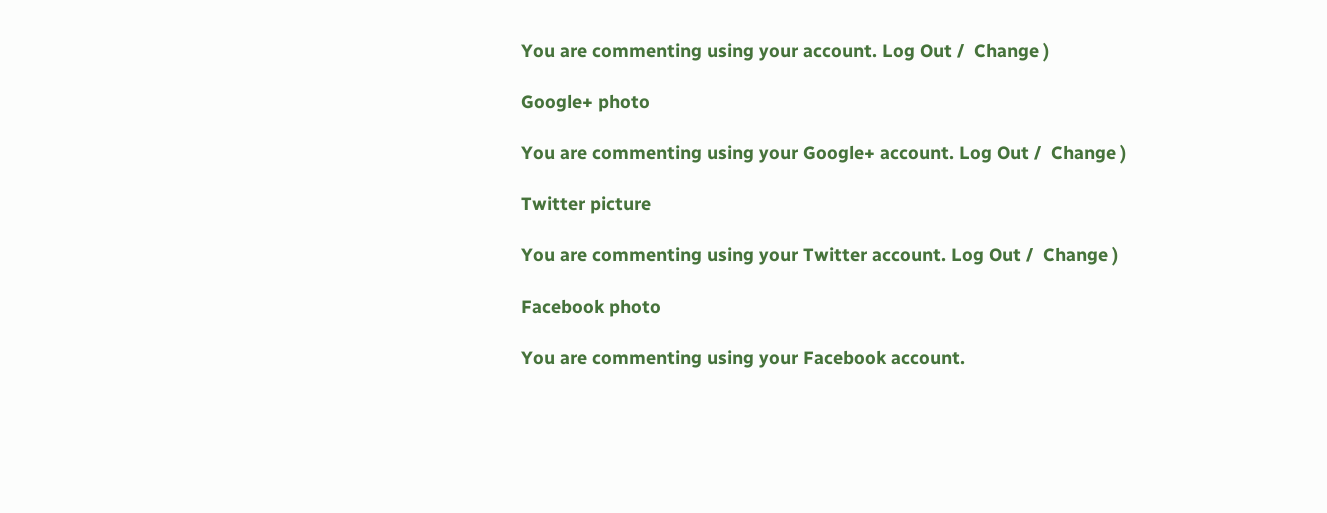You are commenting using your account. Log Out /  Change )

Google+ photo

You are commenting using your Google+ account. Log Out /  Change )

Twitter picture

You are commenting using your Twitter account. Log Out /  Change )

Facebook photo

You are commenting using your Facebook account.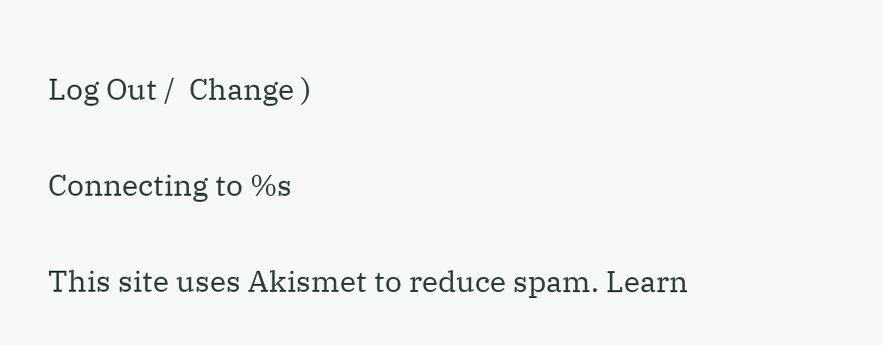Log Out /  Change )

Connecting to %s

This site uses Akismet to reduce spam. Learn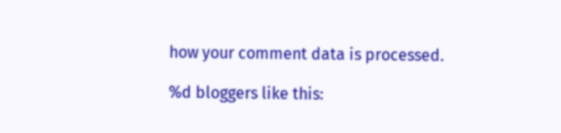how your comment data is processed.

%d bloggers like this: